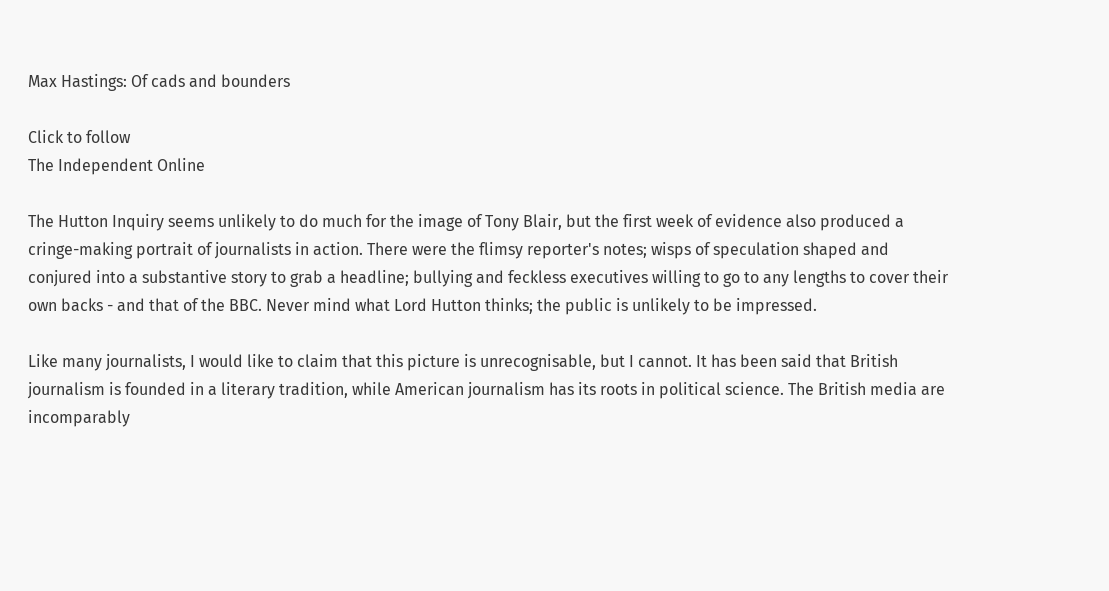Max Hastings: Of cads and bounders

Click to follow
The Independent Online

The Hutton Inquiry seems unlikely to do much for the image of Tony Blair, but the first week of evidence also produced a cringe-making portrait of journalists in action. There were the flimsy reporter's notes; wisps of speculation shaped and conjured into a substantive story to grab a headline; bullying and feckless executives willing to go to any lengths to cover their own backs - and that of the BBC. Never mind what Lord Hutton thinks; the public is unlikely to be impressed.

Like many journalists, I would like to claim that this picture is unrecognisable, but I cannot. It has been said that British journalism is founded in a literary tradition, while American journalism has its roots in political science. The British media are incomparably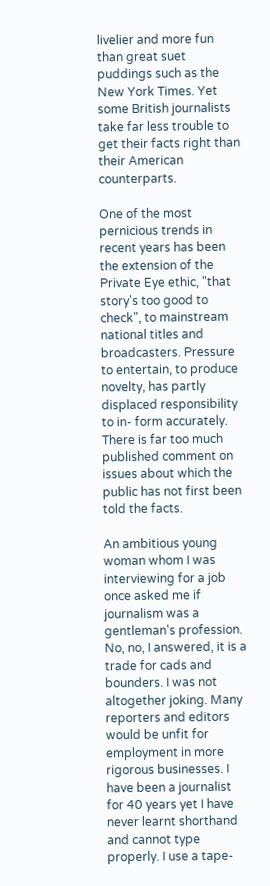livelier and more fun than great suet puddings such as the New York Times. Yet some British journalists take far less trouble to get their facts right than their American counterparts.

One of the most pernicious trends in recent years has been the extension of the Private Eye ethic, "that story's too good to check", to mainstream national titles and broadcasters. Pressure to entertain, to produce novelty, has partly displaced responsibility to in- form accurately. There is far too much published comment on issues about which the public has not first been told the facts.

An ambitious young woman whom I was interviewing for a job once asked me if journalism was a gentleman's profession. No, no, I answered, it is a trade for cads and bounders. I was not altogether joking. Many reporters and editors would be unfit for employment in more rigorous businesses. I have been a journalist for 40 years yet I have never learnt shorthand and cannot type properly. I use a tape-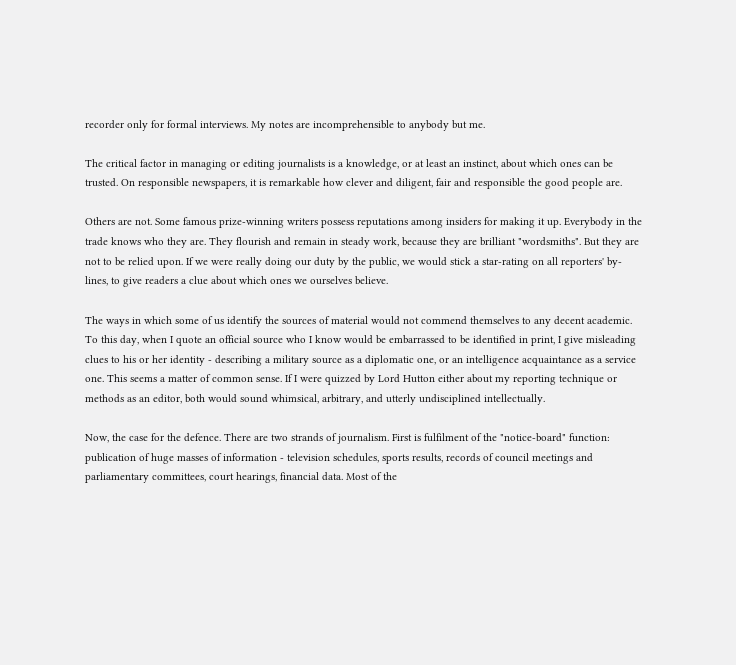recorder only for formal interviews. My notes are incomprehensible to anybody but me.

The critical factor in managing or editing journalists is a knowledge, or at least an instinct, about which ones can be trusted. On responsible newspapers, it is remarkable how clever and diligent, fair and responsible the good people are.

Others are not. Some famous prize-winning writers possess reputations among insiders for making it up. Everybody in the trade knows who they are. They flourish and remain in steady work, because they are brilliant "wordsmiths". But they are not to be relied upon. If we were really doing our duty by the public, we would stick a star-rating on all reporters' by-lines, to give readers a clue about which ones we ourselves believe.

The ways in which some of us identify the sources of material would not commend themselves to any decent academic. To this day, when I quote an official source who I know would be embarrassed to be identified in print, I give misleading clues to his or her identity - describing a military source as a diplomatic one, or an intelligence acquaintance as a service one. This seems a matter of common sense. If I were quizzed by Lord Hutton either about my reporting technique or methods as an editor, both would sound whimsical, arbitrary, and utterly undisciplined intellectually.

Now, the case for the defence. There are two strands of journalism. First is fulfilment of the "notice-board" function: publication of huge masses of information - television schedules, sports results, records of council meetings and parliamentary committees, court hearings, financial data. Most of the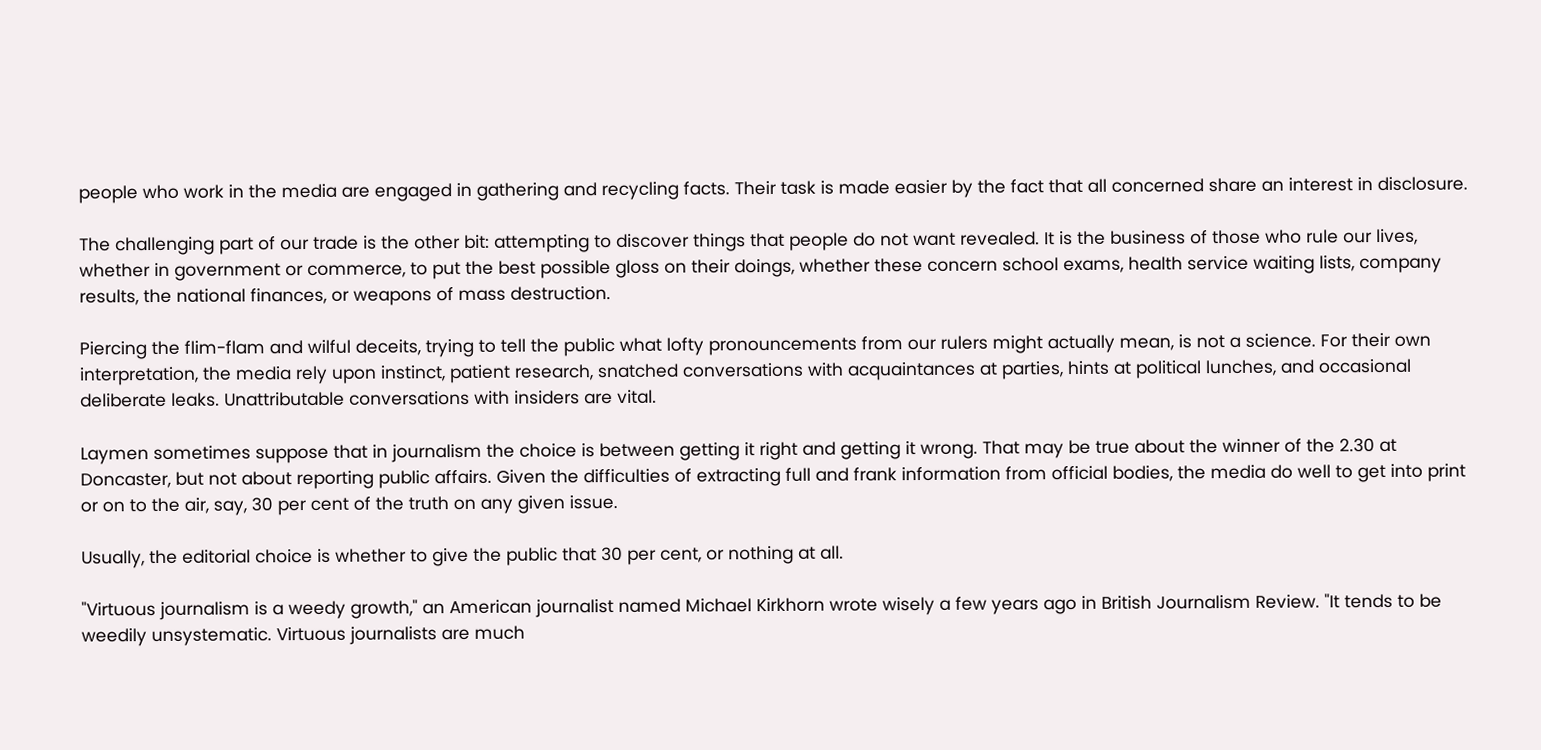people who work in the media are engaged in gathering and recycling facts. Their task is made easier by the fact that all concerned share an interest in disclosure.

The challenging part of our trade is the other bit: attempting to discover things that people do not want revealed. It is the business of those who rule our lives, whether in government or commerce, to put the best possible gloss on their doings, whether these concern school exams, health service waiting lists, company results, the national finances, or weapons of mass destruction.

Piercing the flim-flam and wilful deceits, trying to tell the public what lofty pronouncements from our rulers might actually mean, is not a science. For their own interpretation, the media rely upon instinct, patient research, snatched conversations with acquaintances at parties, hints at political lunches, and occasional deliberate leaks. Unattributable conversations with insiders are vital.

Laymen sometimes suppose that in journalism the choice is between getting it right and getting it wrong. That may be true about the winner of the 2.30 at Doncaster, but not about reporting public affairs. Given the difficulties of extracting full and frank information from official bodies, the media do well to get into print or on to the air, say, 30 per cent of the truth on any given issue.

Usually, the editorial choice is whether to give the public that 30 per cent, or nothing at all.

"Virtuous journalism is a weedy growth," an American journalist named Michael Kirkhorn wrote wisely a few years ago in British Journalism Review. "It tends to be weedily unsystematic. Virtuous journalists are much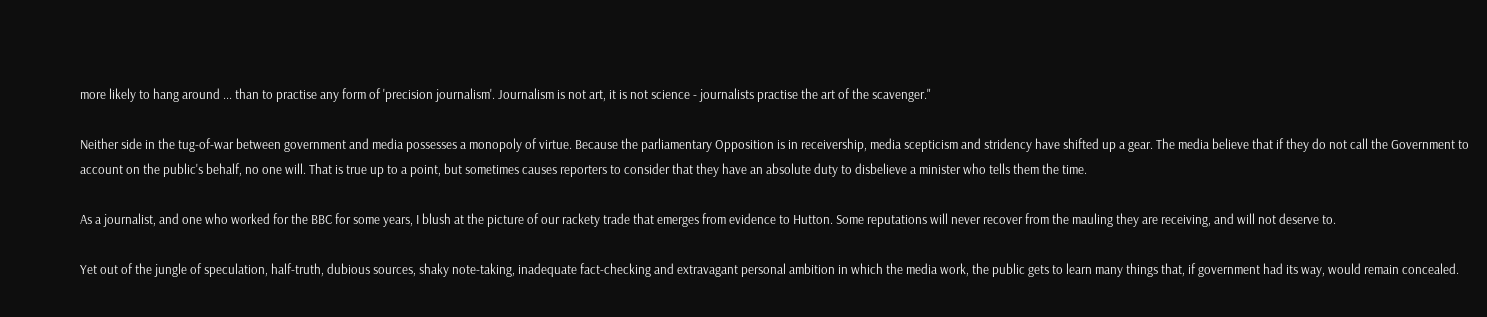more likely to hang around ... than to practise any form of 'precision journalism'. Journalism is not art, it is not science - journalists practise the art of the scavenger."

Neither side in the tug-of-war between government and media possesses a monopoly of virtue. Because the parliamentary Opposition is in receivership, media scepticism and stridency have shifted up a gear. The media believe that if they do not call the Government to account on the public's behalf, no one will. That is true up to a point, but sometimes causes reporters to consider that they have an absolute duty to disbelieve a minister who tells them the time.

As a journalist, and one who worked for the BBC for some years, I blush at the picture of our rackety trade that emerges from evidence to Hutton. Some reputations will never recover from the mauling they are receiving, and will not deserve to.

Yet out of the jungle of speculation, half-truth, dubious sources, shaky note-taking, inadequate fact-checking and extravagant personal ambition in which the media work, the public gets to learn many things that, if government had its way, would remain concealed.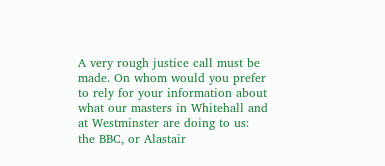A very rough justice call must be made. On whom would you prefer to rely for your information about what our masters in Whitehall and at Westminster are doing to us: the BBC, or Alastair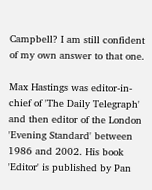Campbell? I am still confident of my own answer to that one.

Max Hastings was editor-in-chief of 'The Daily Telegraph' and then editor of the London 'Evening Standard' between 1986 and 2002. His book 'Editor' is published by Pan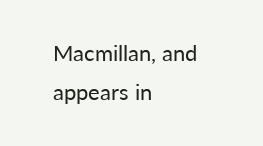Macmillan, and appears in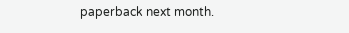paperback next month.